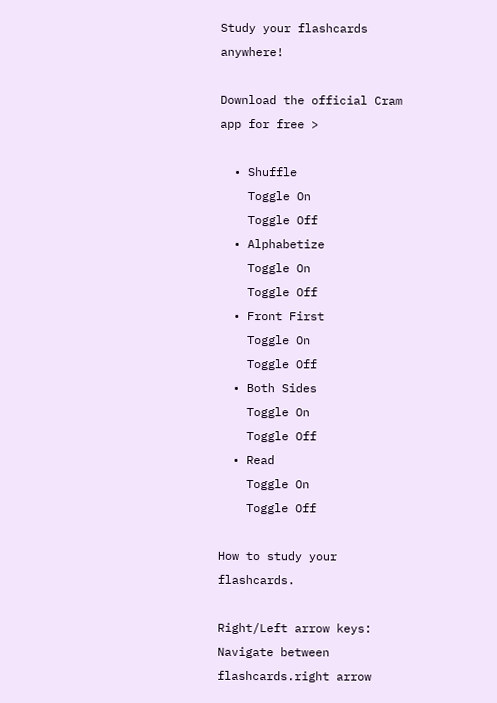Study your flashcards anywhere!

Download the official Cram app for free >

  • Shuffle
    Toggle On
    Toggle Off
  • Alphabetize
    Toggle On
    Toggle Off
  • Front First
    Toggle On
    Toggle Off
  • Both Sides
    Toggle On
    Toggle Off
  • Read
    Toggle On
    Toggle Off

How to study your flashcards.

Right/Left arrow keys: Navigate between flashcards.right arrow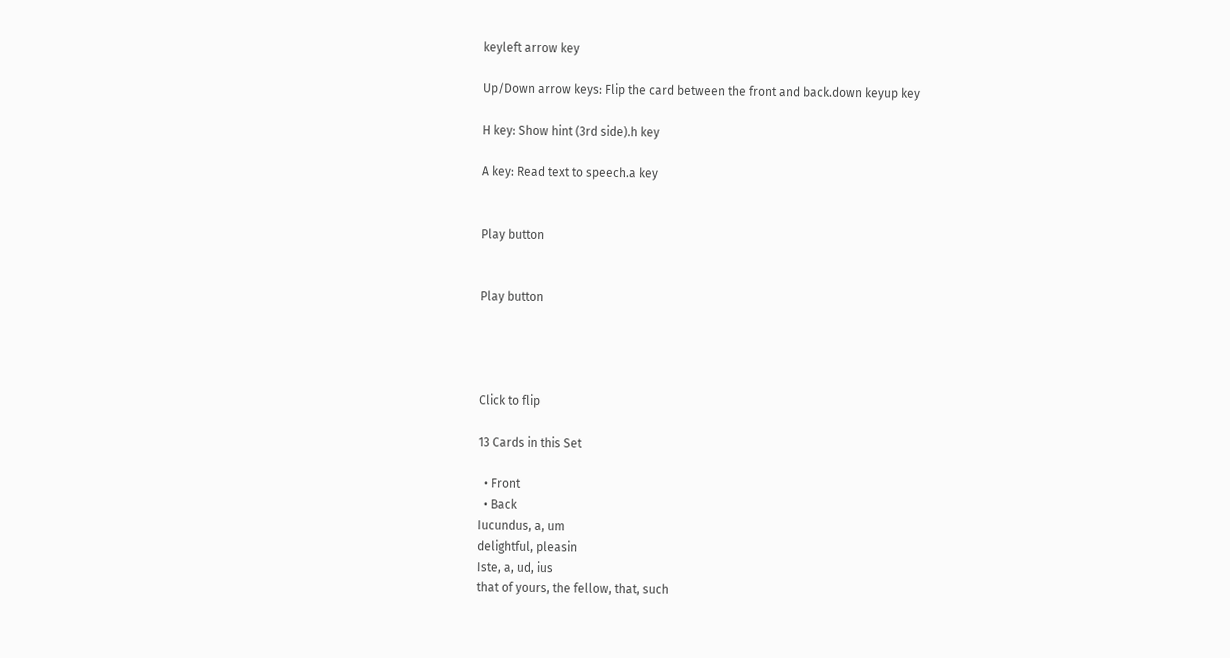keyleft arrow key

Up/Down arrow keys: Flip the card between the front and back.down keyup key

H key: Show hint (3rd side).h key

A key: Read text to speech.a key


Play button


Play button




Click to flip

13 Cards in this Set

  • Front
  • Back
Iucundus, a, um
delightful, pleasin
Iste, a, ud, ius
that of yours, the fellow, that, such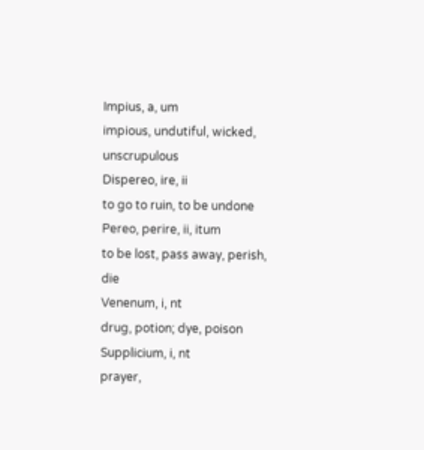Impius, a, um
impious, undutiful, wicked, unscrupulous
Dispereo, ire, ii
to go to ruin, to be undone
Pereo, perire, ii, itum
to be lost, pass away, perish, die
Venenum, i, nt
drug, potion; dye, poison
Supplicium, i, nt
prayer,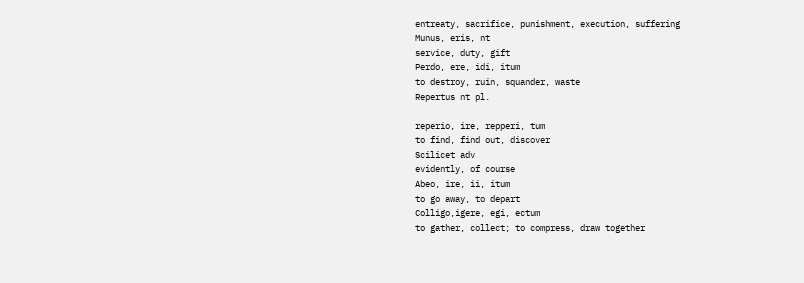entreaty, sacrifice, punishment, execution, suffering
Munus, eris, nt
service, duty, gift
Perdo, ere, idi, itum
to destroy, ruin, squander, waste
Repertus nt pl.

reperio, ire, repperi, tum
to find, find out, discover
Scilicet adv
evidently, of course
Abeo, ire, ii, itum
to go away, to depart
Colligo,igere, egi, ectum
to gather, collect; to compress, draw together